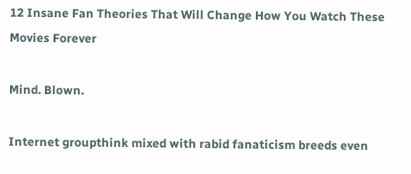12 Insane Fan Theories That Will Change How You Watch These Movies Forever

Mind. Blown.

Internet groupthink mixed with rabid fanaticism breeds even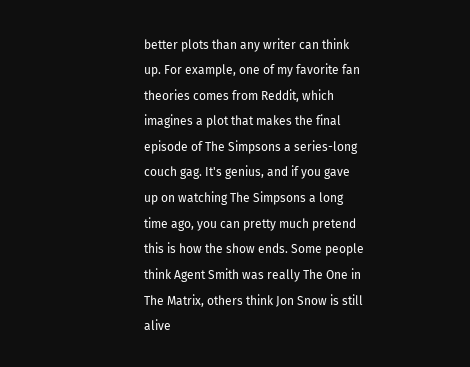better plots than any writer can think up. For example, one of my favorite fan theories comes from Reddit, which imagines a plot that makes the final episode of The Simpsons a series-long couch gag. It's genius, and if you gave up on watching The Simpsons a long time ago, you can pretty much pretend this is how the show ends. Some people think Agent Smith was really The One in The Matrix, others think Jon Snow is still alive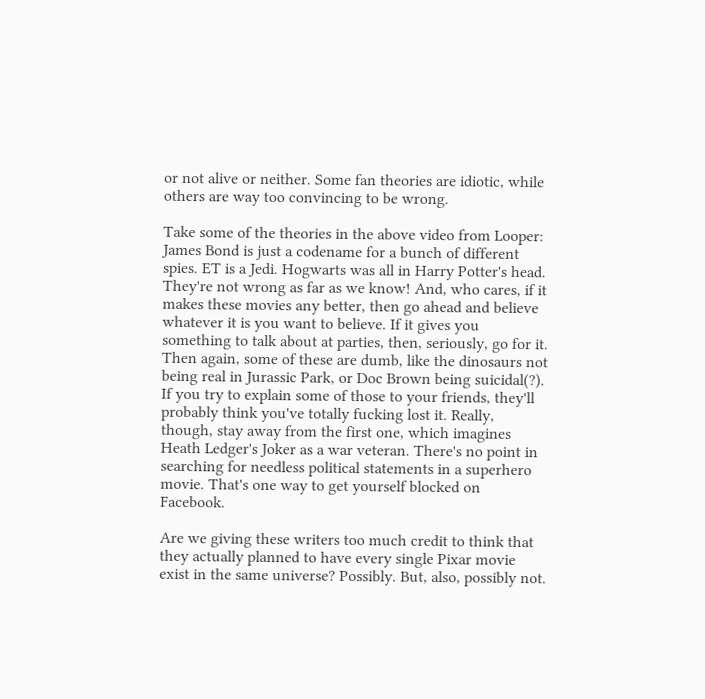or not alive or neither. Some fan theories are idiotic, while others are way too convincing to be wrong.

Take some of the theories in the above video from Looper:  James Bond is just a codename for a bunch of different spies. ET is a Jedi. Hogwarts was all in Harry Potter's head. They're not wrong as far as we know! And, who cares, if it makes these movies any better, then go ahead and believe whatever it is you want to believe. If it gives you something to talk about at parties, then, seriously, go for it. Then again, some of these are dumb, like the dinosaurs not being real in Jurassic Park, or Doc Brown being suicidal(?). If you try to explain some of those to your friends, they'll probably think you've totally fucking lost it. Really, though, stay away from the first one, which imagines Heath Ledger's Joker as a war veteran. There's no point in searching for needless political statements in a superhero movie. That's one way to get yourself blocked on Facebook.

Are we giving these writers too much credit to think that they actually planned to have every single Pixar movie exist in the same universe? Possibly. But, also, possibly not.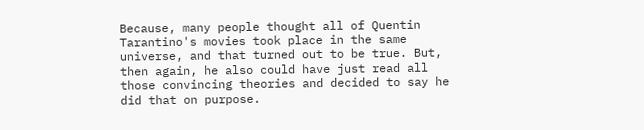Because, many people thought all of Quentin Tarantino's movies took place in the same universe, and that turned out to be true. But, then again, he also could have just read all those convincing theories and decided to say he did that on purpose.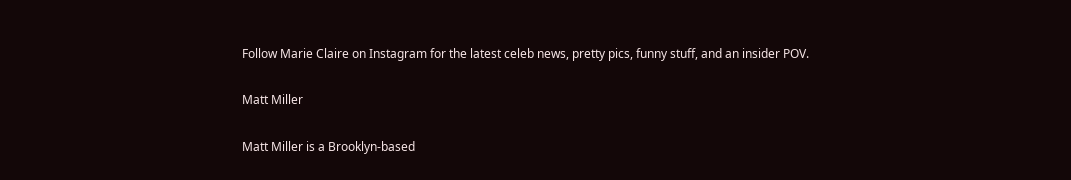Follow Marie Claire on Instagram for the latest celeb news, pretty pics, funny stuff, and an insider POV.

Matt Miller

Matt Miller is a Brooklyn-based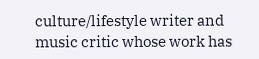culture/lifestyle writer and music critic whose work has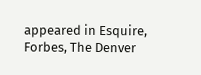appeared in Esquire, Forbes, The Denver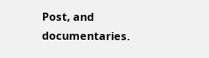Post, and documentaries.